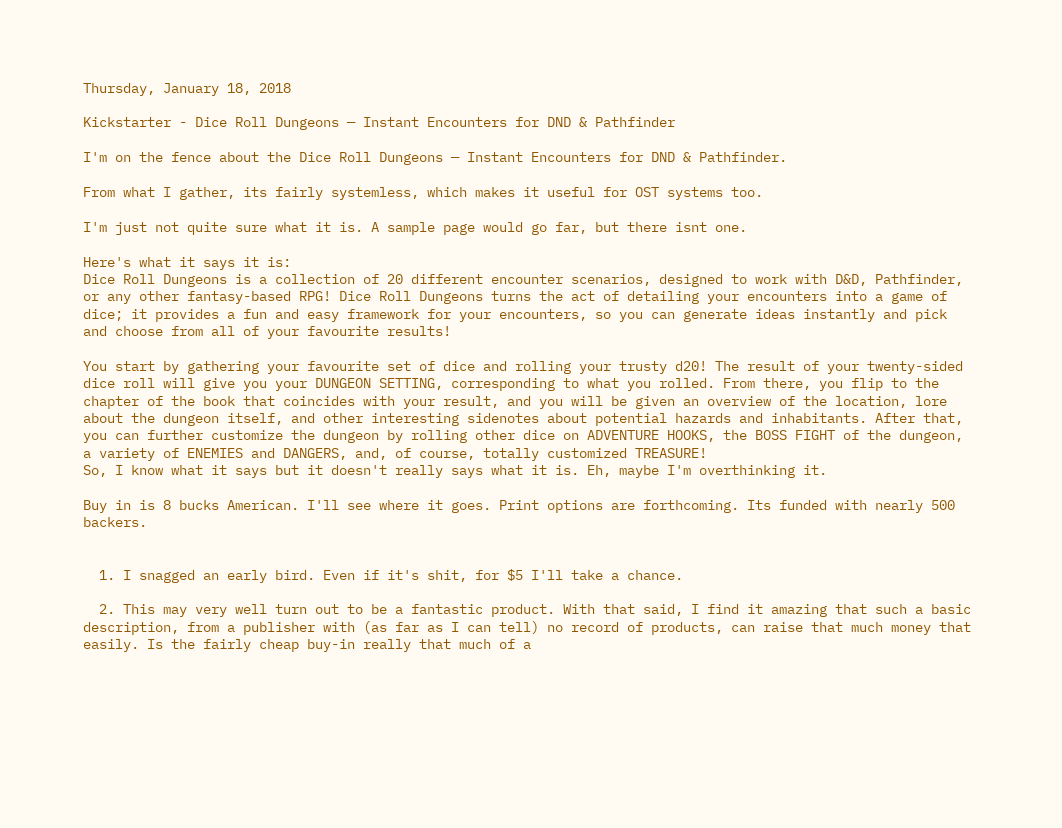Thursday, January 18, 2018

Kickstarter - Dice Roll Dungeons — Instant Encounters for DND & Pathfinder

I'm on the fence about the Dice Roll Dungeons — Instant Encounters for DND & Pathfinder.

From what I gather, its fairly systemless, which makes it useful for OST systems too.

I'm just not quite sure what it is. A sample page would go far, but there isnt one.

Here's what it says it is:
Dice Roll Dungeons is a collection of 20 different encounter scenarios, designed to work with D&D, Pathfinder, or any other fantasy-based RPG! Dice Roll Dungeons turns the act of detailing your encounters into a game of dice; it provides a fun and easy framework for your encounters, so you can generate ideas instantly and pick and choose from all of your favourite results!

You start by gathering your favourite set of dice and rolling your trusty d20! The result of your twenty-sided dice roll will give you your DUNGEON SETTING, corresponding to what you rolled. From there, you flip to the chapter of the book that coincides with your result, and you will be given an overview of the location, lore about the dungeon itself, and other interesting sidenotes about potential hazards and inhabitants. After that, you can further customize the dungeon by rolling other dice on ADVENTURE HOOKS, the BOSS FIGHT of the dungeon, a variety of ENEMIES and DANGERS, and, of course, totally customized TREASURE!
So, I know what it says but it doesn't really says what it is. Eh, maybe I'm overthinking it.

Buy in is 8 bucks American. I'll see where it goes. Print options are forthcoming. Its funded with nearly 500 backers.


  1. I snagged an early bird. Even if it's shit, for $5 I'll take a chance.

  2. This may very well turn out to be a fantastic product. With that said, I find it amazing that such a basic description, from a publisher with (as far as I can tell) no record of products, can raise that much money that easily. Is the fairly cheap buy-in really that much of a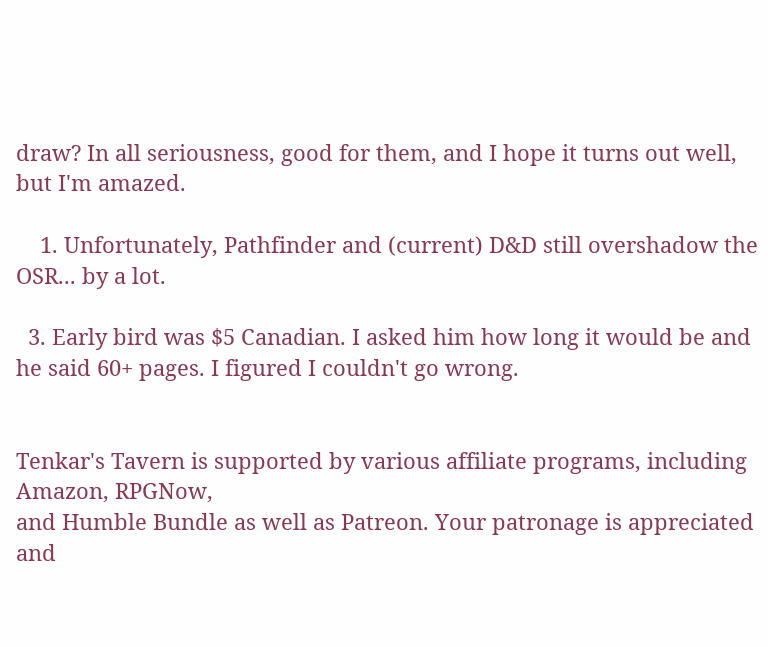draw? In all seriousness, good for them, and I hope it turns out well, but I'm amazed.

    1. Unfortunately, Pathfinder and (current) D&D still overshadow the OSR... by a lot.

  3. Early bird was $5 Canadian. I asked him how long it would be and he said 60+ pages. I figured I couldn't go wrong.


Tenkar's Tavern is supported by various affiliate programs, including Amazon, RPGNow,
and Humble Bundle as well as Patreon. Your patronage is appreciated and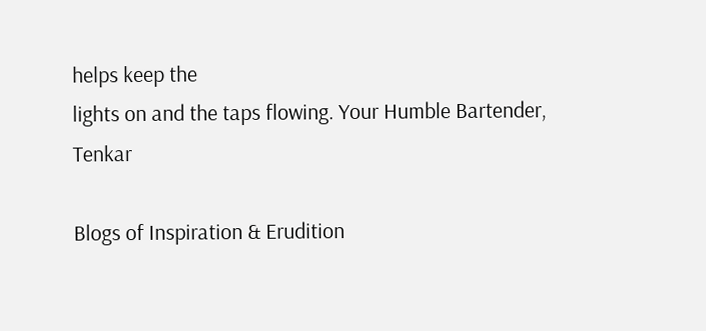helps keep the
lights on and the taps flowing. Your Humble Bartender, Tenkar

Blogs of Inspiration & Erudition